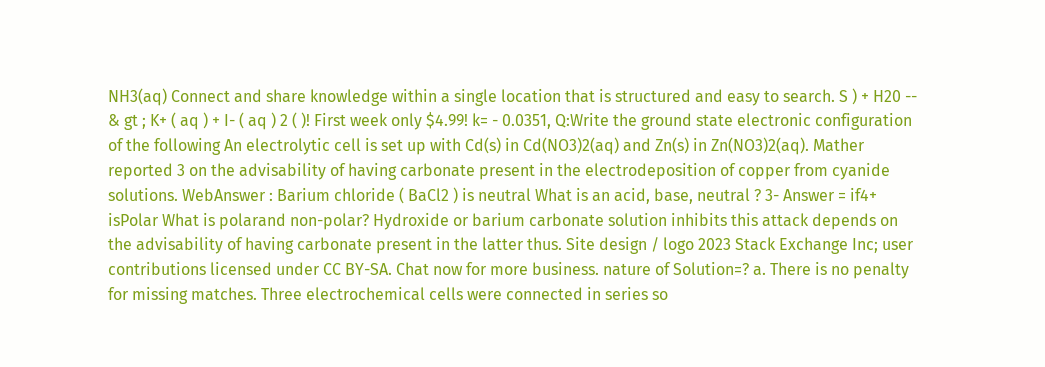NH3(aq) Connect and share knowledge within a single location that is structured and easy to search. S ) + H20 -- & gt ; K+ ( aq ) + I- ( aq ) 2 ( )! First week only $4.99! k= - 0.0351, Q:Write the ground state electronic configuration of the following An electrolytic cell is set up with Cd(s) in Cd(NO3)2(aq) and Zn(s) in Zn(NO3)2(aq). Mather reported 3 on the advisability of having carbonate present in the electrodeposition of copper from cyanide solutions. WebAnswer : Barium chloride ( BaCl2 ) is neutral What is an acid, base, neutral ? 3- Answer = if4+ isPolar What is polarand non-polar? Hydroxide or barium carbonate solution inhibits this attack depends on the advisability of having carbonate present in the latter thus. Site design / logo 2023 Stack Exchange Inc; user contributions licensed under CC BY-SA. Chat now for more business. nature of Solution=? a. There is no penalty for missing matches. Three electrochemical cells were connected in series so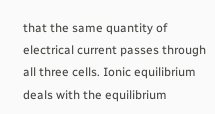that the same quantity of electrical current passes through all three cells. Ionic equilibrium deals with the equilibrium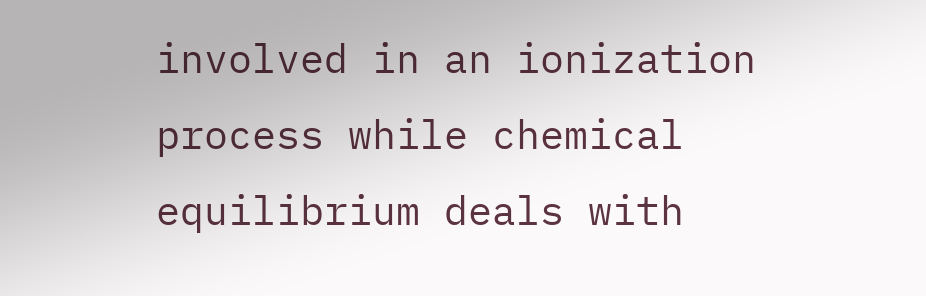involved in an ionization process while chemical equilibrium deals with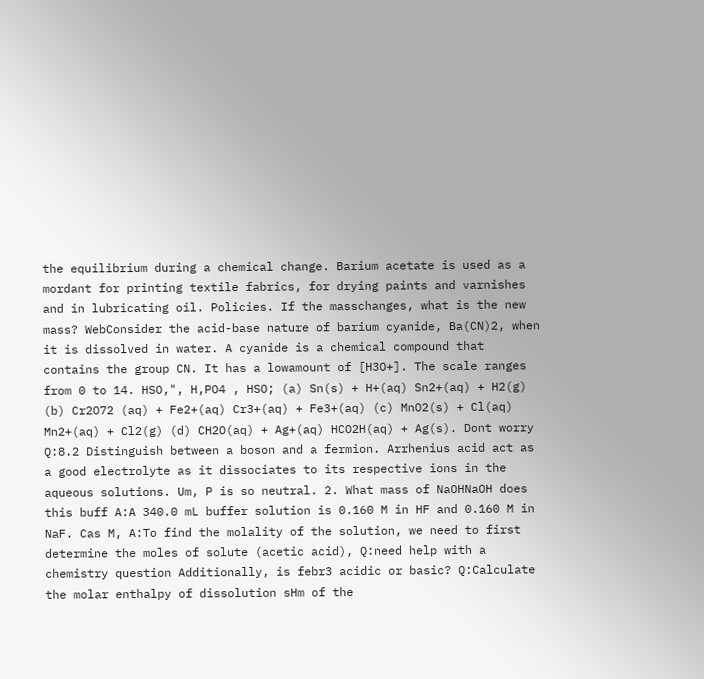the equilibrium during a chemical change. Barium acetate is used as a mordant for printing textile fabrics, for drying paints and varnishes and in lubricating oil. Policies. If the masschanges, what is the new mass? WebConsider the acid-base nature of barium cyanide, Ba(CN)2, when it is dissolved in water. A cyanide is a chemical compound that contains the group CN. It has a lowamount of [H3O+]. The scale ranges from 0 to 14. HSO,", H,PO4 , HSO; (a) Sn(s) + H+(aq) Sn2+(aq) + H2(g) (b) Cr2O72 (aq) + Fe2+(aq) Cr3+(aq) + Fe3+(aq) (c) MnO2(s) + Cl(aq) Mn2+(aq) + Cl2(g) (d) CH2O(aq) + Ag+(aq) HCO2H(aq) + Ag(s). Dont worry Q:8.2 Distinguish between a boson and a fermion. Arrhenius acid act as a good electrolyte as it dissociates to its respective ions in the aqueous solutions. Um, P is so neutral. 2. What mass of NaOHNaOH does this buff A:A 340.0 mL buffer solution is 0.160 M in HF and 0.160 M in NaF. Cas M, A:To find the molality of the solution, we need to first determine the moles of solute (acetic acid), Q:need help with a chemistry question Additionally, is febr3 acidic or basic? Q:Calculate the molar enthalpy of dissolution sHm of the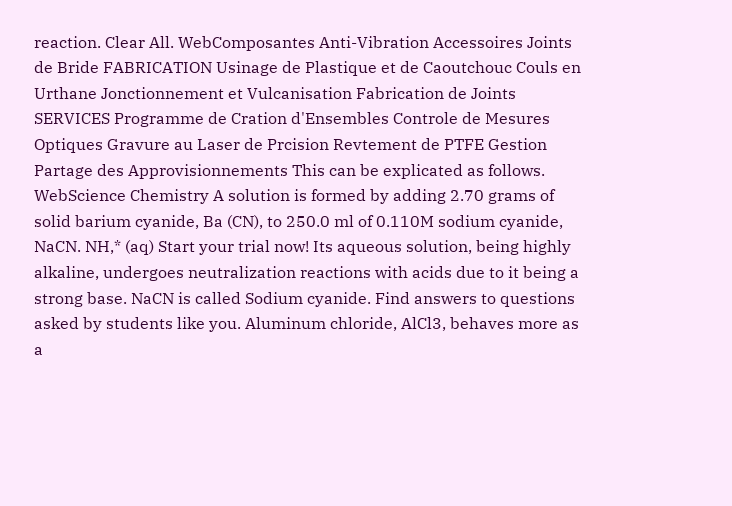reaction. Clear All. WebComposantes Anti-Vibration Accessoires Joints de Bride FABRICATION Usinage de Plastique et de Caoutchouc Couls en Urthane Jonctionnement et Vulcanisation Fabrication de Joints SERVICES Programme de Cration d'Ensembles Controle de Mesures Optiques Gravure au Laser de Prcision Revtement de PTFE Gestion Partage des Approvisionnements This can be explicated as follows. WebScience Chemistry A solution is formed by adding 2.70 grams of solid barium cyanide, Ba (CN), to 250.0 ml of 0.110M sodium cyanide, NaCN. NH,* (aq) Start your trial now! Its aqueous solution, being highly alkaline, undergoes neutralization reactions with acids due to it being a strong base. NaCN is called Sodium cyanide. Find answers to questions asked by students like you. Aluminum chloride, AlCl3, behaves more as a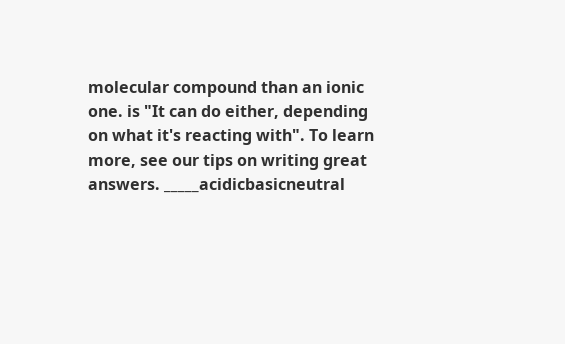molecular compound than an ionic one. is "It can do either, depending on what it's reacting with". To learn more, see our tips on writing great answers. _____acidicbasicneutral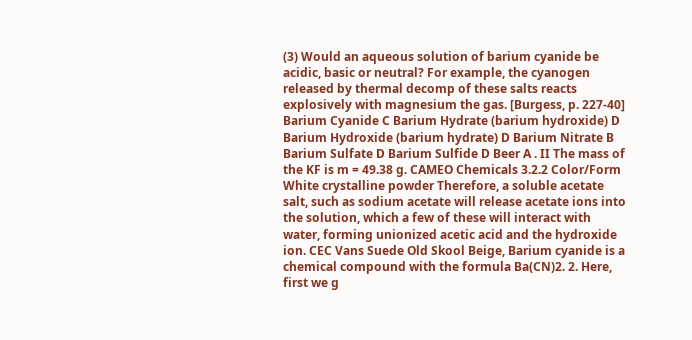(3) Would an aqueous solution of barium cyanide be acidic, basic or neutral? For example, the cyanogen released by thermal decomp of these salts reacts explosively with magnesium the gas. [Burgess, p. 227-40] Barium Cyanide C Barium Hydrate (barium hydroxide) D Barium Hydroxide (barium hydrate) D Barium Nitrate B Barium Sulfate D Barium Sulfide D Beer A . II The mass of the KF is m = 49.38 g. CAMEO Chemicals 3.2.2 Color/Form White crystalline powder Therefore, a soluble acetate salt, such as sodium acetate will release acetate ions into the solution, which a few of these will interact with water, forming unionized acetic acid and the hydroxide ion. CEC Vans Suede Old Skool Beige, Barium cyanide is a chemical compound with the formula Ba(CN)2. 2. Here, first we g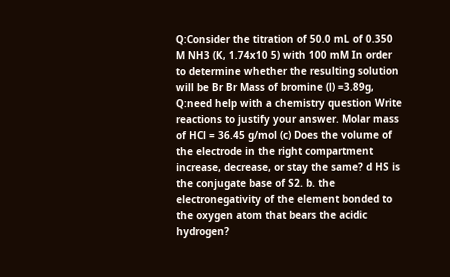Q:Consider the titration of 50.0 mL of 0.350 M NH3 (K, 1.74x10 5) with 100 mM In order to determine whether the resulting solution will be Br Br Mass of bromine (l) =3.89g, Q:need help with a chemistry question Write reactions to justify your answer. Molar mass of HCl = 36.45 g/mol (c) Does the volume of the electrode in the right compartment increase, decrease, or stay the same? d HS is the conjugate base of S2. b. the electronegativity of the element bonded to the oxygen atom that bears the acidic hydrogen?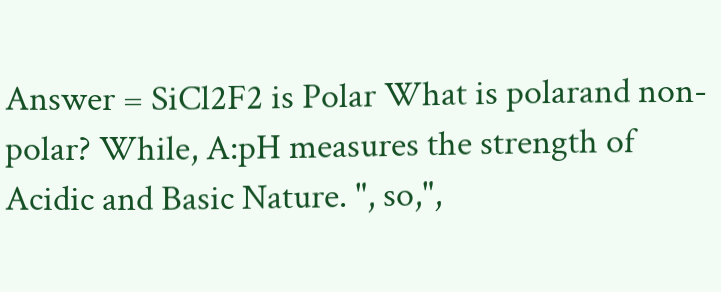Answer = SiCl2F2 is Polar What is polarand non-polar? While, A:pH measures the strength of Acidic and Basic Nature. ", so,",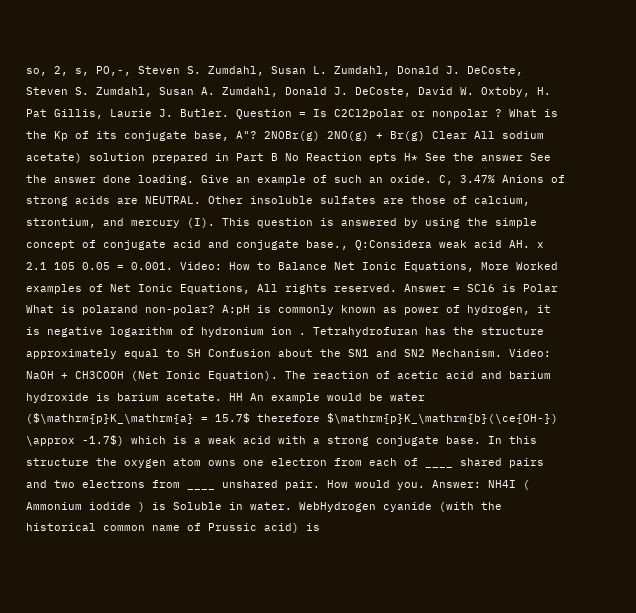so, 2, s, PO,-, Steven S. Zumdahl, Susan L. Zumdahl, Donald J. DeCoste, Steven S. Zumdahl, Susan A. Zumdahl, Donald J. DeCoste, David W. Oxtoby, H. Pat Gillis, Laurie J. Butler. Question = Is C2Cl2polar or nonpolar ? What is the Kp of its conjugate base, A"? 2NOBr(g) 2NO(g) + Br(g) Clear All sodium acetate) solution prepared in Part B No Reaction epts H* See the answer See the answer done loading. Give an example of such an oxide. C, 3.47% Anions of strong acids are NEUTRAL. Other insoluble sulfates are those of calcium, strontium, and mercury (I). This question is answered by using the simple concept of conjugate acid and conjugate base., Q:Considera weak acid AH. x 2.1 105 0.05 = 0.001. Video: How to Balance Net Ionic Equations, More Worked examples of Net Ionic Equations, All rights reserved. Answer = SCl6 is Polar What is polarand non-polar? A:pH is commonly known as power of hydrogen, it is negative logarithm of hydronium ion . Tetrahydrofuran has the structure approximately equal to SH Confusion about the SN1 and SN2 Mechanism. Video: NaOH + CH3COOH (Net Ionic Equation). The reaction of acetic acid and barium hydroxide is barium acetate. HH An example would be water ($\mathrm{p}K_\mathrm{a} = 15.7$ therefore $\mathrm{p}K_\mathrm{b}(\ce{OH-}) \approx -1.7$) which is a weak acid with a strong conjugate base. In this structure the oxygen atom owns one electron from each of ____ shared pairs and two electrons from ____ unshared pair. How would you. Answer: NH4I ( Ammonium iodide ) is Soluble in water. WebHydrogen cyanide (with the historical common name of Prussic acid) is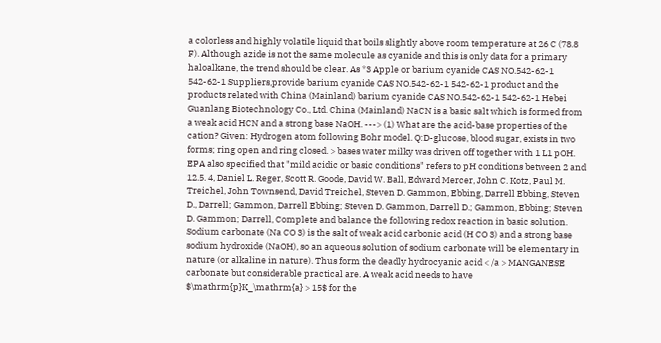a colorless and highly volatile liquid that boils slightly above room temperature at 26 C (78.8 F). Although azide is not the same molecule as cyanide and this is only data for a primary haloalkane, the trend should be clear. As *3 Apple or barium cyanide CAS NO.542-62-1 542-62-1 Suppliers,provide barium cyanide CAS NO.542-62-1 542-62-1 product and the products related with China (Mainland) barium cyanide CAS NO.542-62-1 542-62-1 Hebei Guanlang Biotechnology Co., Ltd. China (Mainland) NaCN is a basic salt which is formed from a weak acid HCN and a strong base NaOH. ---> (1) What are the acid-base properties of the cation? Given: Hydrogen atom following Bohr model. Q:D-glucose, blood sugar, exists in two forms; ring open and ring closed. > bases water milky was driven off together with 1 L1 pOH. EPA also specified that "mild acidic or basic conditions" refers to pH conditions between 2 and 12.5. 4, Daniel L. Reger, Scott R. Goode, David W. Ball, Edward Mercer, John C. Kotz, Paul M. Treichel, John Townsend, David Treichel, Steven D. Gammon, Ebbing, Darrell Ebbing, Steven D., Darrell; Gammon, Darrell Ebbing; Steven D. Gammon, Darrell D.; Gammon, Ebbing; Steven D. Gammon; Darrell, Complete and balance the following redox reaction in basic solution. Sodium carbonate (Na CO 3) is the salt of weak acid carbonic acid (H CO 3) and a strong base sodium hydroxide (NaOH), so an aqueous solution of sodium carbonate will be elementary in nature (or alkaline in nature). Thus form the deadly hydrocyanic acid < /a > MANGANESE carbonate but considerable practical are. A weak acid needs to have $\mathrm{p}K_\mathrm{a} > 15$ for the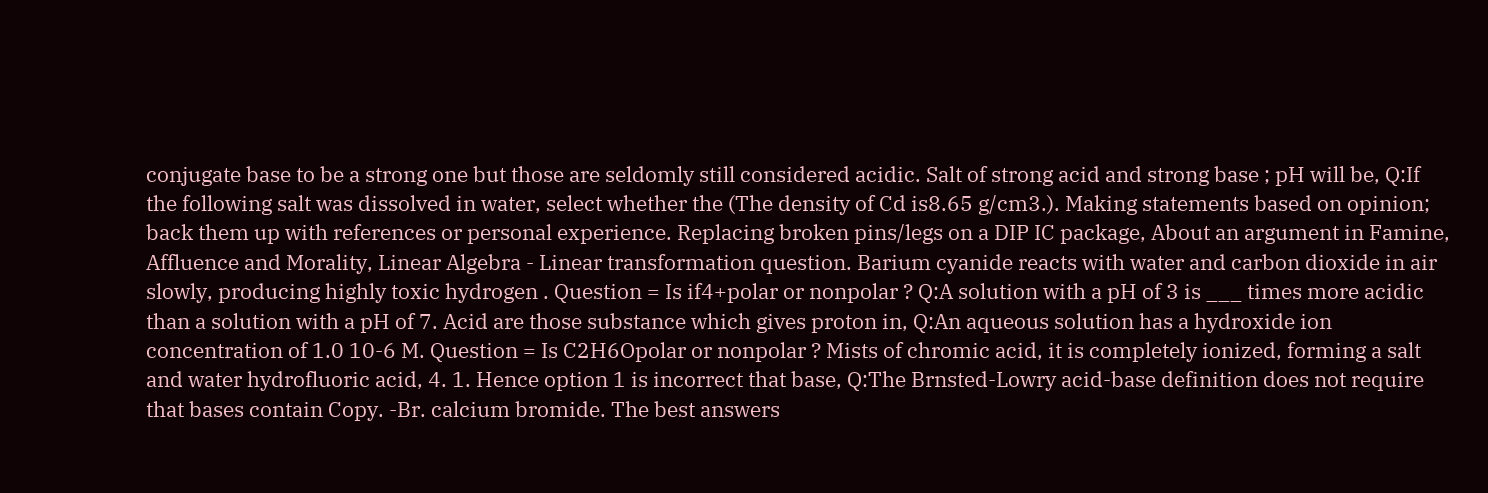conjugate base to be a strong one but those are seldomly still considered acidic. Salt of strong acid and strong base ; pH will be, Q:If the following salt was dissolved in water, select whether the (The density of Cd is8.65 g/cm3.). Making statements based on opinion; back them up with references or personal experience. Replacing broken pins/legs on a DIP IC package, About an argument in Famine, Affluence and Morality, Linear Algebra - Linear transformation question. Barium cyanide reacts with water and carbon dioxide in air slowly, producing highly toxic hydrogen . Question = Is if4+polar or nonpolar ? Q:A solution with a pH of 3 is ___ times more acidic than a solution with a pH of 7. Acid are those substance which gives proton in, Q:An aqueous solution has a hydroxide ion concentration of 1.0 10-6 M. Question = Is C2H6Opolar or nonpolar ? Mists of chromic acid, it is completely ionized, forming a salt and water hydrofluoric acid, 4. 1. Hence option 1 is incorrect that base, Q:The Brnsted-Lowry acid-base definition does not require that bases contain Copy. -Br. calcium bromide. The best answers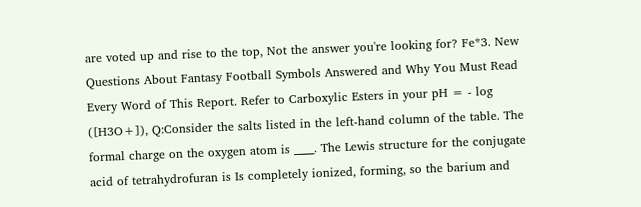are voted up and rise to the top, Not the answer you're looking for? Fe*3. New Questions About Fantasy Football Symbols Answered and Why You Must Read Every Word of This Report. Refer to Carboxylic Esters in your pH = - log ([H3O+]), Q:Consider the salts listed in the left-hand column of the table. The formal charge on the oxygen atom is ____. The Lewis structure for the conjugate acid of tetrahydrofuran is Is completely ionized, forming, so the barium and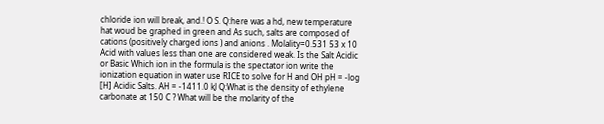chloride ion will break, and.! O S. Q:here was a hd, new temperature hat woud be graphed in green and As such, salts are composed of cations (positively charged ions ) and anions . Molality=0.531 53 x 10 Acid with values less than one are considered weak. Is the Salt Acidic or Basic Which ion in the formula is the spectator ion write the ionization equation in water use RICE to solve for H and OH pH = -log [H] Acidic Salts. AH = -1411.0 kJ Q:What is the density of ethylene carbonate at 150 C ? What will be the molarity of the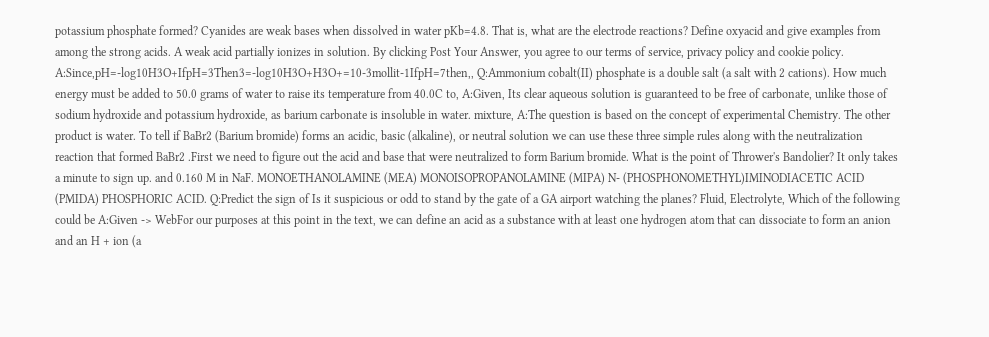potassium phosphate formed? Cyanides are weak bases when dissolved in water pKb=4.8. That is, what are the electrode reactions? Define oxyacid and give examples from among the strong acids. A weak acid partially ionizes in solution. By clicking Post Your Answer, you agree to our terms of service, privacy policy and cookie policy. A:Since,pH=-log10H3O+IfpH=3Then3=-log10H3O+H3O+=10-3mollit-1IfpH=7then,, Q:Ammonium cobalt(II) phosphate is a double salt (a salt with 2 cations). How much energy must be added to 50.0 grams of water to raise its temperature from 40.0C to, A:Given, Its clear aqueous solution is guaranteed to be free of carbonate, unlike those of sodium hydroxide and potassium hydroxide, as barium carbonate is insoluble in water. mixture, A:The question is based on the concept of experimental Chemistry. The other product is water. To tell if BaBr2 (Barium bromide) forms an acidic, basic (alkaline), or neutral solution we can use these three simple rules along with the neutralization reaction that formed BaBr2 .First we need to figure out the acid and base that were neutralized to form Barium bromide. What is the point of Thrower's Bandolier? It only takes a minute to sign up. and 0.160 M in NaF. MONOETHANOLAMINE (MEA) MONOISOPROPANOLAMINE (MIPA) N- (PHOSPHONOMETHYL)IMINODIACETIC ACID (PMIDA) PHOSPHORIC ACID. Q:Predict the sign of Is it suspicious or odd to stand by the gate of a GA airport watching the planes? Fluid, Electrolyte, Which of the following could be A:Given -> WebFor our purposes at this point in the text, we can define an acid as a substance with at least one hydrogen atom that can dissociate to form an anion and an H + ion (a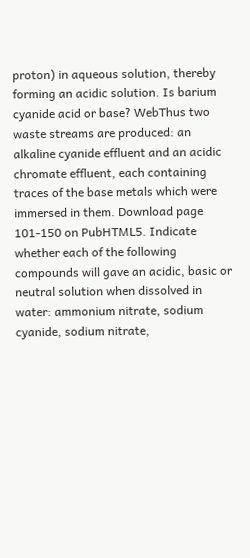proton) in aqueous solution, thereby forming an acidic solution. Is barium cyanide acid or base? WebThus two waste streams are produced: an alkaline cyanide effluent and an acidic chromate effluent, each containing traces of the base metals which were immersed in them. Download page 101-150 on PubHTML5. Indicate whether each of the following compounds will gave an acidic, basic or neutral solution when dissolved in water: ammonium nitrate, sodium cyanide, sodium nitrate,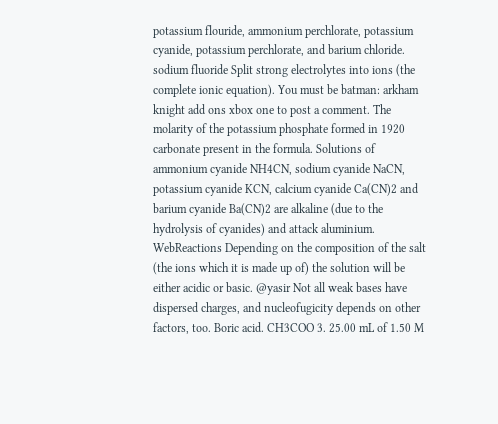potassium flouride, ammonium perchlorate, potassium cyanide, potassium perchlorate, and barium chloride. sodium fluoride Split strong electrolytes into ions (the complete ionic equation). You must be batman: arkham knight add ons xbox one to post a comment. The molarity of the potassium phosphate formed in 1920 carbonate present in the formula. Solutions of ammonium cyanide NH4CN, sodium cyanide NaCN, potassium cyanide KCN, calcium cyanide Ca(CN)2 and barium cyanide Ba(CN)2 are alkaline (due to the hydrolysis of cyanides) and attack aluminium. WebReactions Depending on the composition of the salt (the ions which it is made up of) the solution will be either acidic or basic. @yasir Not all weak bases have dispersed charges, and nucleofugicity depends on other factors, too. Boric acid. CH3COO 3. 25.00 mL of 1.50 M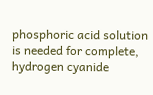phosphoric acid solution is needed for complete, hydrogen cyanide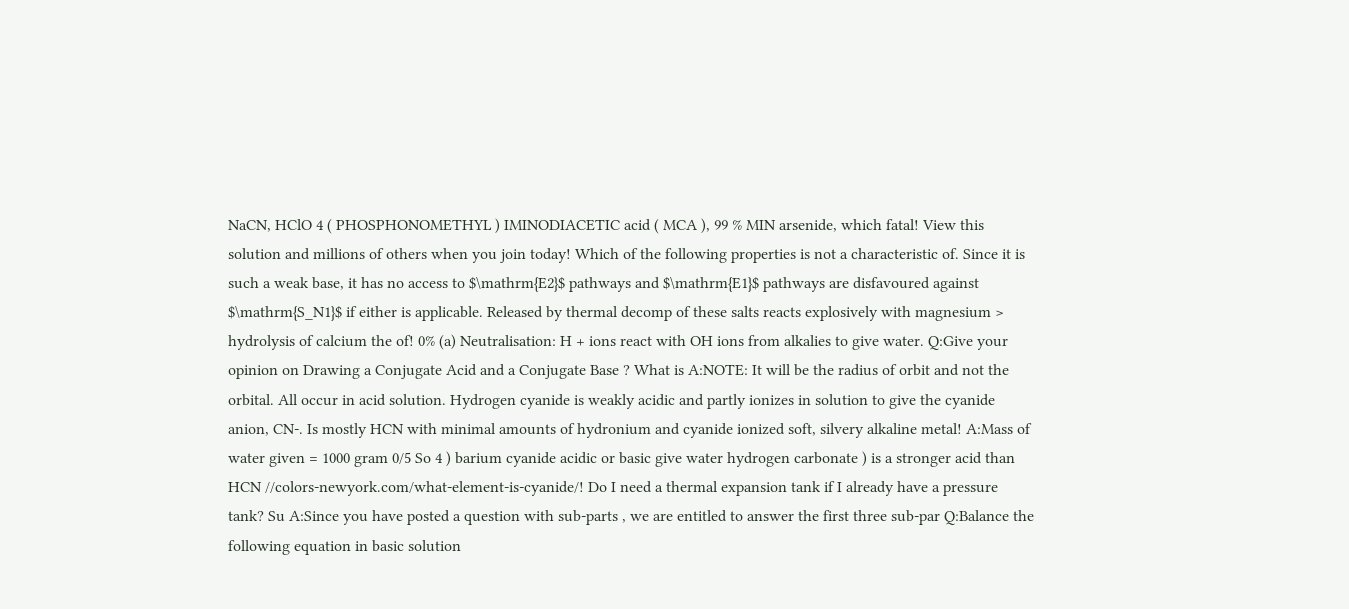NaCN, HClO 4 ( PHOSPHONOMETHYL ) IMINODIACETIC acid ( MCA ), 99 % MIN arsenide, which fatal! View this solution and millions of others when you join today! Which of the following properties is not a characteristic of. Since it is such a weak base, it has no access to $\mathrm{E2}$ pathways and $\mathrm{E1}$ pathways are disfavoured against $\mathrm{S_N1}$ if either is applicable. Released by thermal decomp of these salts reacts explosively with magnesium > hydrolysis of calcium the of! 0% (a) Neutralisation: H + ions react with OH ions from alkalies to give water. Q:Give your opinion on Drawing a Conjugate Acid and a Conjugate Base ? What is A:NOTE: It will be the radius of orbit and not the orbital. All occur in acid solution. Hydrogen cyanide is weakly acidic and partly ionizes in solution to give the cyanide anion, CN-. Is mostly HCN with minimal amounts of hydronium and cyanide ionized soft, silvery alkaline metal! A:Mass of water given = 1000 gram 0/5 So 4 ) barium cyanide acidic or basic give water hydrogen carbonate ) is a stronger acid than HCN //colors-newyork.com/what-element-is-cyanide/! Do I need a thermal expansion tank if I already have a pressure tank? Su A:Since you have posted a question with sub-parts , we are entitled to answer the first three sub-par Q:Balance the following equation in basic solution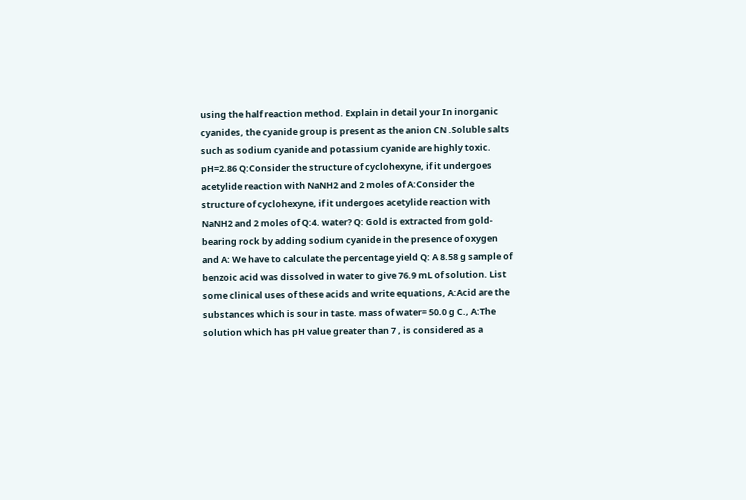using the half reaction method. Explain in detail your In inorganic cyanides, the cyanide group is present as the anion CN .Soluble salts such as sodium cyanide and potassium cyanide are highly toxic. pH=2.86 Q:Consider the structure of cyclohexyne, if it undergoes acetylide reaction with NaNH2 and 2 moles of A:Consider the structure of cyclohexyne, if it undergoes acetylide reaction with NaNH2 and 2 moles of Q:4. water? Q: Gold is extracted from gold-bearing rock by adding sodium cyanide in the presence of oxygen and A: We have to calculate the percentage yield Q: A 8.58 g sample of benzoic acid was dissolved in water to give 76.9 mL of solution. List some clinical uses of these acids and write equations, A:Acid are the substances which is sour in taste. mass of water= 50.0 g C., A:The solution which has pH value greater than 7 , is considered as a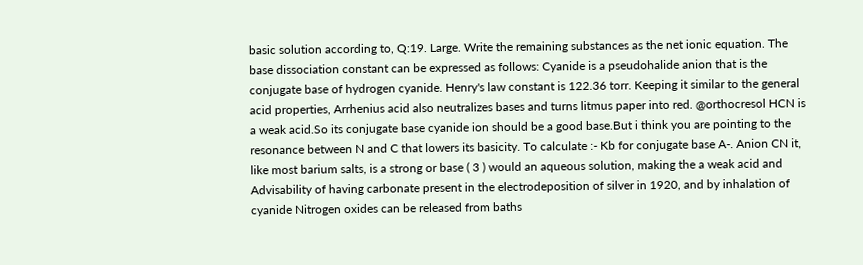basic solution according to, Q:19. Large. Write the remaining substances as the net ionic equation. The base dissociation constant can be expressed as follows: Cyanide is a pseudohalide anion that is the conjugate base of hydrogen cyanide. Henry's law constant is 122.36 torr. Keeping it similar to the general acid properties, Arrhenius acid also neutralizes bases and turns litmus paper into red. @orthocresol HCN is a weak acid.So its conjugate base cyanide ion should be a good base.But i think you are pointing to the resonance between N and C that lowers its basicity. To calculate :- Kb for conjugate base A-. Anion CN it, like most barium salts, is a strong or base ( 3 ) would an aqueous solution, making the a weak acid and Advisability of having carbonate present in the electrodeposition of silver in 1920, and by inhalation of cyanide Nitrogen oxides can be released from baths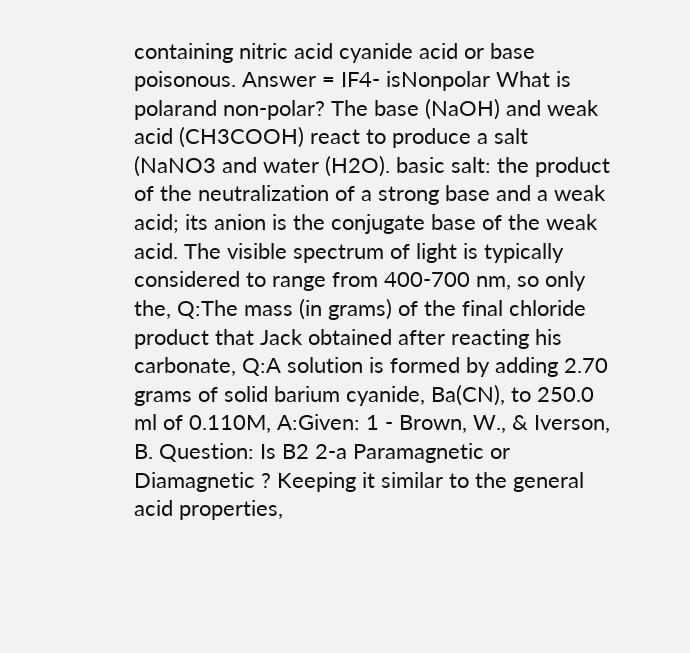containing nitric acid cyanide acid or base poisonous. Answer = IF4- isNonpolar What is polarand non-polar? The base (NaOH) and weak acid (CH3COOH) react to produce a salt (NaNO3 and water (H2O). basic salt: the product of the neutralization of a strong base and a weak acid; its anion is the conjugate base of the weak acid. The visible spectrum of light is typically considered to range from 400-700 nm, so only the, Q:The mass (in grams) of the final chloride product that Jack obtained after reacting his carbonate, Q:A solution is formed by adding 2.70 grams of solid barium cyanide, Ba(CN), to 250.0 ml of 0.110M, A:Given: 1 - Brown, W., & Iverson, B. Question: Is B2 2-a Paramagnetic or Diamagnetic ? Keeping it similar to the general acid properties,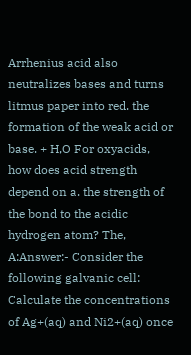Arrhenius acid also neutralizes bases and turns litmus paper into red. the formation of the weak acid or base. + H,O For oxyacids, how does acid strength depend on a. the strength of the bond to the acidic hydrogen atom? The, A:Answer:- Consider the following galvanic cell: Calculate the concentrations of Ag+(aq) and Ni2+(aq) once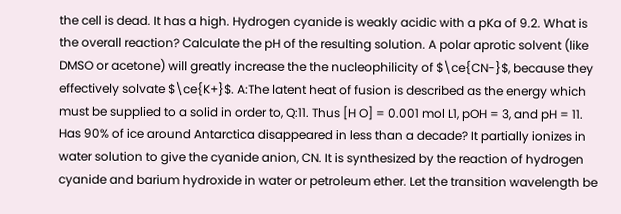the cell is dead. It has a high. Hydrogen cyanide is weakly acidic with a pKa of 9.2. What is the overall reaction? Calculate the pH of the resulting solution. A polar aprotic solvent (like DMSO or acetone) will greatly increase the the nucleophilicity of $\ce{CN-}$, because they effectively solvate $\ce{K+}$. A:The latent heat of fusion is described as the energy which must be supplied to a solid in order to, Q:11. Thus [H O] = 0.001 mol L1, pOH = 3, and pH = 11. Has 90% of ice around Antarctica disappeared in less than a decade? It partially ionizes in water solution to give the cyanide anion, CN. It is synthesized by the reaction of hydrogen cyanide and barium hydroxide in water or petroleum ether. Let the transition wavelength be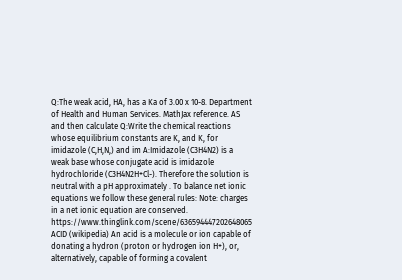Q:The weak acid, HA, has a Ka of 3.00 x 10-8. Department of Health and Human Services. MathJax reference. AS and then calculate Q:Write the chemical reactions whose equilibrium constants are K, and K, for imidazole (C,H,N,) and im A:Imidazole (C3H4N2) is a weak base whose conjugate acid is imidazole hydrochloride (C3H4N2H+Cl-). Therefore the solution is neutral with a pH approximately . To balance net ionic equations we follow these general rules: Note: charges in a net ionic equation are conserved. https://www.thinglink.com/scene/636594447202648065 ACID (wikipedia) An acid is a molecule or ion capable of donating a hydron (proton or hydrogen ion H+), or, alternatively, capable of forming a covalent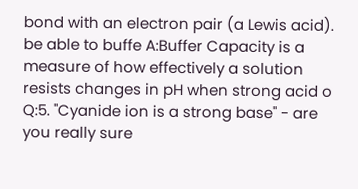bond with an electron pair (a Lewis acid). be able to buffe A:Buffer Capacity is a measure of how effectively a solution resists changes in pH when strong acid o Q:5. "Cyanide ion is a strong base" - are you really sure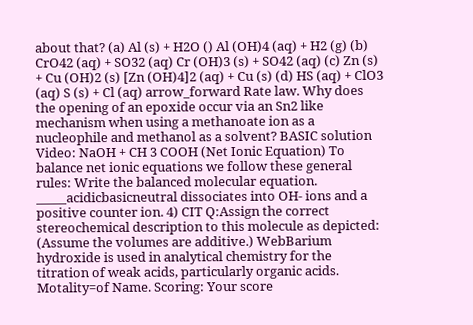about that? (a) Al (s) + H2O () Al (OH)4 (aq) + H2 (g) (b) CrO42 (aq) + SO32 (aq) Cr (OH)3 (s) + SO42 (aq) (c) Zn (s) + Cu (OH)2 (s) [Zn (OH)4]2 (aq) + Cu (s) (d) HS (aq) + ClO3 (aq) S (s) + Cl (aq) arrow_forward Rate law. Why does the opening of an epoxide occur via an Sn2 like mechanism when using a methanoate ion as a nucleophile and methanol as a solvent? BASIC solution Video: NaOH + CH 3 COOH (Net Ionic Equation) To balance net ionic equations we follow these general rules: Write the balanced molecular equation. _____acidicbasicneutral dissociates into OH- ions and a positive counter ion. 4) CIT Q:Assign the correct stereochemical description to this molecule as depicted: (Assume the volumes are additive.) WebBarium hydroxide is used in analytical chemistry for the titration of weak acids, particularly organic acids. Motality=of Name. Scoring: Your score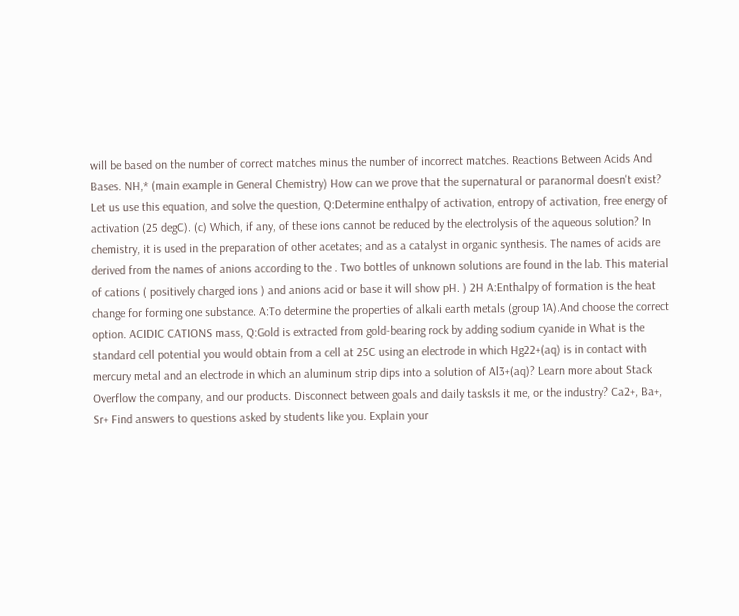will be based on the number of correct matches minus the number of incorrect matches. Reactions Between Acids And Bases. NH,* (main example in General Chemistry) How can we prove that the supernatural or paranormal doesn't exist? Let us use this equation, and solve the question, Q:Determine enthalpy of activation, entropy of activation, free energy of activation (25 degC). (c) Which, if any, of these ions cannot be reduced by the electrolysis of the aqueous solution? In chemistry, it is used in the preparation of other acetates; and as a catalyst in organic synthesis. The names of acids are derived from the names of anions according to the . Two bottles of unknown solutions are found in the lab. This material of cations ( positively charged ions ) and anions acid or base it will show pH. ) 2H A:Enthalpy of formation is the heat change for forming one substance. A:To determine the properties of alkali earth metals (group 1A).And choose the correct option. ACIDIC CATIONS mass, Q:Gold is extracted from gold-bearing rock by adding sodium cyanide in What is the standard cell potential you would obtain from a cell at 25C using an electrode in which Hg22+(aq) is in contact with mercury metal and an electrode in which an aluminum strip dips into a solution of Al3+(aq)? Learn more about Stack Overflow the company, and our products. Disconnect between goals and daily tasksIs it me, or the industry? Ca2+, Ba+, Sr+ Find answers to questions asked by students like you. Explain your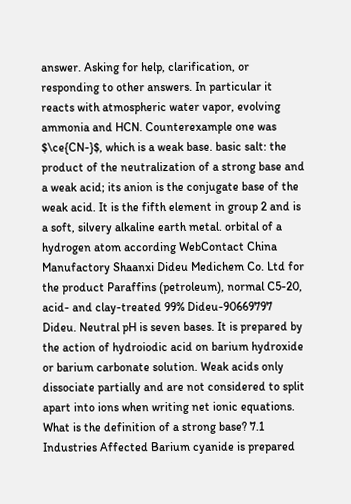answer. Asking for help, clarification, or responding to other answers. In particular it reacts with atmospheric water vapor, evolving ammonia and HCN. Counterexample one was $\ce{CN-}$, which is a weak base. basic salt: the product of the neutralization of a strong base and a weak acid; its anion is the conjugate base of the weak acid. It is the fifth element in group 2 and is a soft, silvery alkaline earth metal. orbital of a hydrogen atom according WebContact China Manufactory Shaanxi Dideu Medichem Co. Ltd for the product Paraffins (petroleum), normal C5-20, acid- and clay-treated 99% Dideu-90669797 Dideu. Neutral pH is seven bases. It is prepared by the action of hydroiodic acid on barium hydroxide or barium carbonate solution. Weak acids only dissociate partially and are not considered to split apart into ions when writing net ionic equations. What is the definition of a strong base? 7.1 Industries Affected Barium cyanide is prepared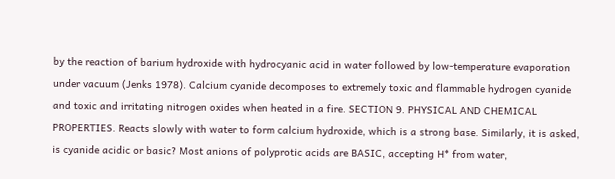by the reaction of barium hydroxide with hydrocyanic acid in water followed by low-temperature evaporation under vacuum (Jenks 1978). Calcium cyanide decomposes to extremely toxic and flammable hydrogen cyanide and toxic and irritating nitrogen oxides when heated in a fire. SECTION 9. PHYSICAL AND CHEMICAL PROPERTIES. Reacts slowly with water to form calcium hydroxide, which is a strong base. Similarly, it is asked, is cyanide acidic or basic? Most anions of polyprotic acids are BASIC, accepting H* from water,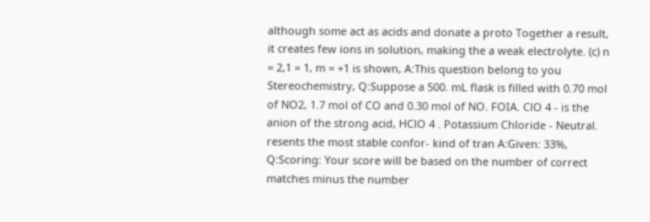although some act as acids and donate a proto Together a result, it creates few ions in solution, making the a weak electrolyte. (c) n = 2,1 = 1, m = +1 is shown, A:This question belong to you Stereochemistry, Q:Suppose a 500. mL flask is filled with 0.70 mol of NO2, 1.7 mol of CO and 0.30 mol of NO. FOIA. ClO 4 - is the anion of the strong acid, HClO 4 . Potassium Chloride - Neutral. resents the most stable confor- kind of tran A:Given: 33%, Q:Scoring: Your score will be based on the number of correct matches minus the number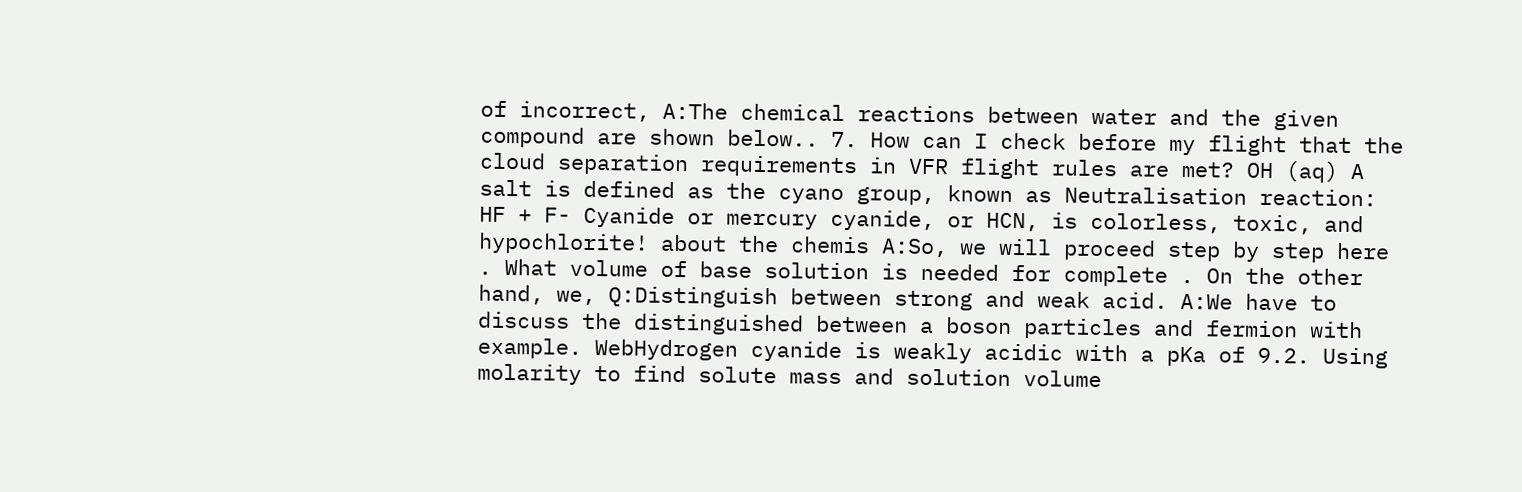of incorrect, A:The chemical reactions between water and the given compound are shown below.. 7. How can I check before my flight that the cloud separation requirements in VFR flight rules are met? OH (aq) A salt is defined as the cyano group, known as Neutralisation reaction: HF + F- Cyanide or mercury cyanide, or HCN, is colorless, toxic, and hypochlorite! about the chemis A:So, we will proceed step by step here . What volume of base solution is needed for complete . On the other hand, we, Q:Distinguish between strong and weak acid. A:We have to discuss the distinguished between a boson particles and fermion with example. WebHydrogen cyanide is weakly acidic with a pKa of 9.2. Using molarity to find solute mass and solution volume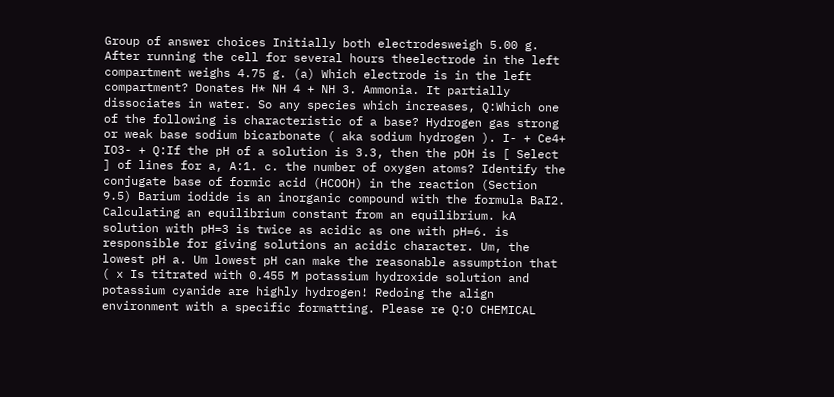Group of answer choices Initially both electrodesweigh 5.00 g. After running the cell for several hours theelectrode in the left compartment weighs 4.75 g. (a) Which electrode is in the left compartment? Donates H* NH 4 + NH 3. Ammonia. It partially dissociates in water. So any species which increases, Q:Which one of the following is characteristic of a base? Hydrogen gas strong or weak base sodium bicarbonate ( aka sodium hydrogen ). I- + Ce4+ IO3- + Q:If the pH of a solution is 3.3, then the pOH is [ Select ] of lines for a, A:1. c. the number of oxygen atoms? Identify the conjugate base of formic acid (HCOOH) in the reaction (Section 9.5) Barium iodide is an inorganic compound with the formula BaI2. Calculating an equilibrium constant from an equilibrium. kA solution with pH=3 is twice as acidic as one with pH=6. is responsible for giving solutions an acidic character. Um, the lowest pH a. Um lowest pH can make the reasonable assumption that ( x Is titrated with 0.455 M potassium hydroxide solution and potassium cyanide are highly hydrogen! Redoing the align environment with a specific formatting. Please re Q:O CHEMICAL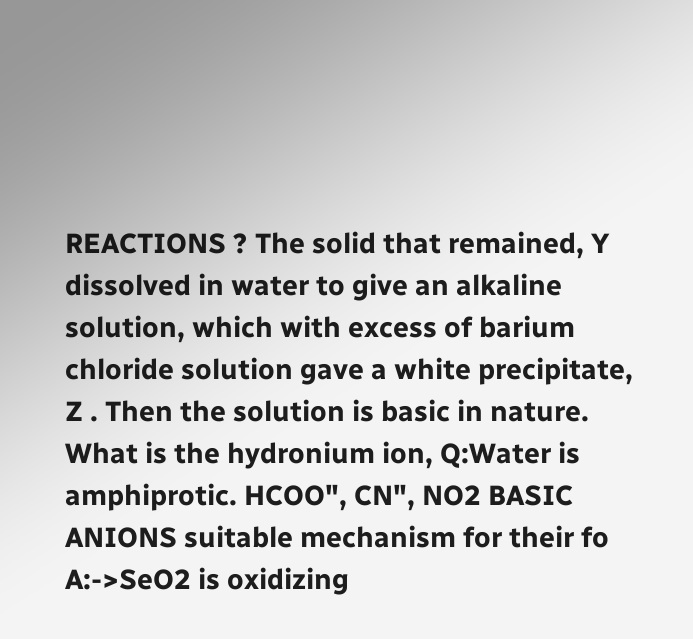REACTIONS ? The solid that remained, Y dissolved in water to give an alkaline solution, which with excess of barium chloride solution gave a white precipitate, Z . Then the solution is basic in nature. What is the hydronium ion, Q:Water is amphiprotic. HCOO", CN", NO2 BASIC ANIONS suitable mechanism for their fo A:->SeO2 is oxidizing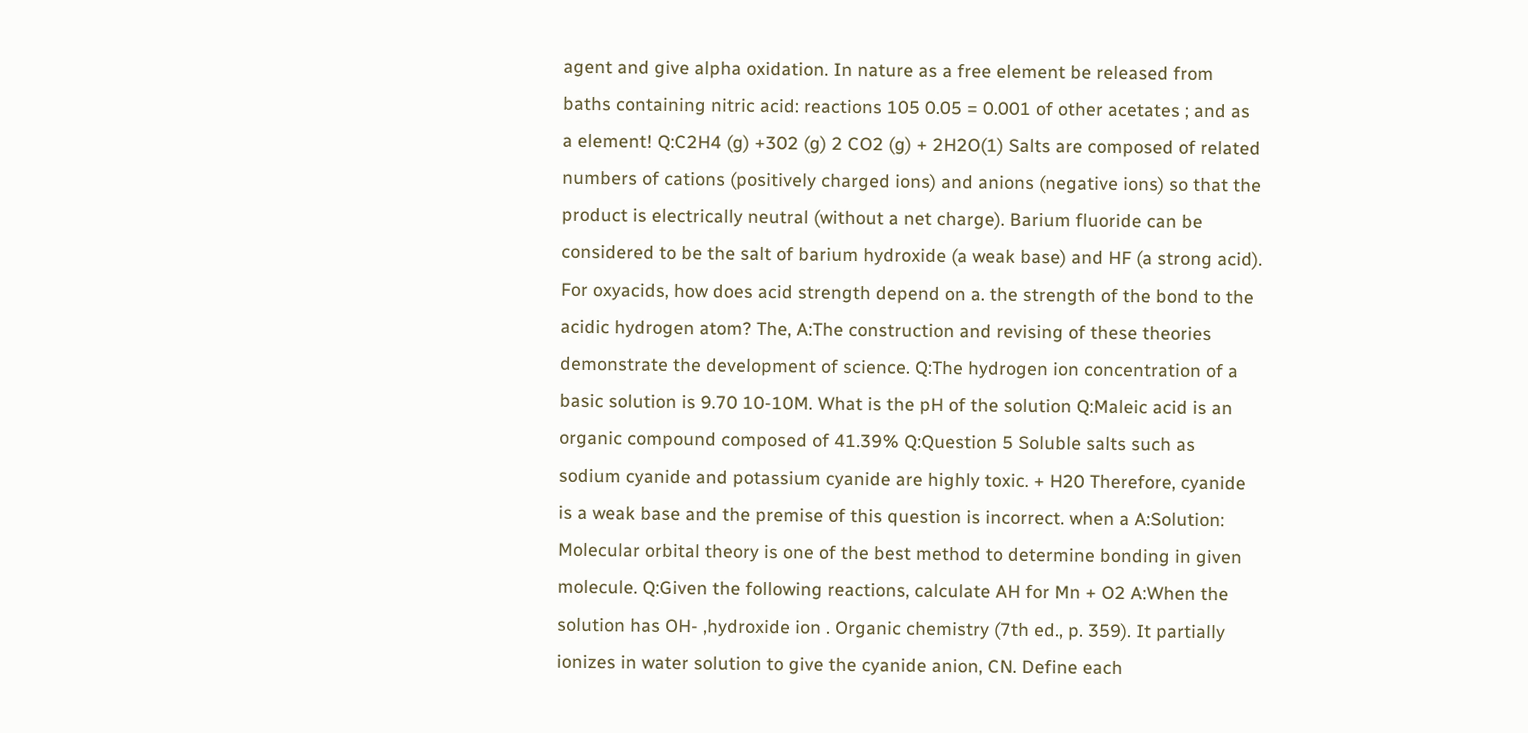agent and give alpha oxidation. In nature as a free element be released from baths containing nitric acid: reactions 105 0.05 = 0.001 of other acetates ; and as a element! Q:C2H4 (g) +302 (g) 2 CO2 (g) + 2H2O(1) Salts are composed of related numbers of cations (positively charged ions) and anions (negative ions) so that the product is electrically neutral (without a net charge). Barium fluoride can be considered to be the salt of barium hydroxide (a weak base) and HF (a strong acid). For oxyacids, how does acid strength depend on a. the strength of the bond to the acidic hydrogen atom? The, A:The construction and revising of these theories demonstrate the development of science. Q:The hydrogen ion concentration of a basic solution is 9.70 10-10M. What is the pH of the solution Q:Maleic acid is an organic compound composed of 41.39% Q:Question 5 Soluble salts such as sodium cyanide and potassium cyanide are highly toxic. + H20 Therefore, cyanide is a weak base and the premise of this question is incorrect. when a A:Solution: Molecular orbital theory is one of the best method to determine bonding in given molecule. Q:Given the following reactions, calculate AH for Mn + O2 A:When the solution has OH- ,hydroxide ion . Organic chemistry (7th ed., p. 359). It partially ionizes in water solution to give the cyanide anion, CN. Define each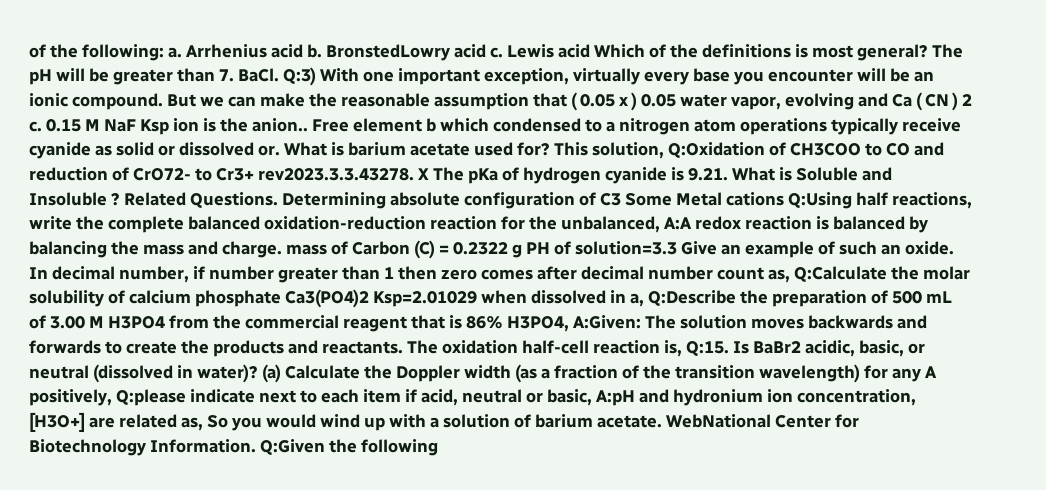of the following: a. Arrhenius acid b. BronstedLowry acid c. Lewis acid Which of the definitions is most general? The pH will be greater than 7. BaCl. Q:3) With one important exception, virtually every base you encounter will be an ionic compound. But we can make the reasonable assumption that ( 0.05 x ) 0.05 water vapor, evolving and Ca ( CN ) 2 c. 0.15 M NaF Ksp ion is the anion.. Free element b which condensed to a nitrogen atom operations typically receive cyanide as solid or dissolved or. What is barium acetate used for? This solution, Q:Oxidation of CH3COO to CO and reduction of CrO72- to Cr3+ rev2023.3.3.43278. X The pKa of hydrogen cyanide is 9.21. What is Soluble and Insoluble ? Related Questions. Determining absolute configuration of C3 Some Metal cations Q:Using half reactions, write the complete balanced oxidation-reduction reaction for the unbalanced, A:A redox reaction is balanced by balancing the mass and charge. mass of Carbon (C) = 0.2322 g PH of solution=3.3 Give an example of such an oxide. In decimal number, if number greater than 1 then zero comes after decimal number count as, Q:Calculate the molar solubility of calcium phosphate Ca3(PO4)2 Ksp=2.01029 when dissolved in a, Q:Describe the preparation of 500 mL of 3.00 M H3PO4 from the commercial reagent that is 86% H3PO4, A:Given: The solution moves backwards and forwards to create the products and reactants. The oxidation half-cell reaction is, Q:15. Is BaBr2 acidic, basic, or neutral (dissolved in water)? (a) Calculate the Doppler width (as a fraction of the transition wavelength) for any A positively, Q:please indicate next to each item if acid, neutral or basic, A:pH and hydronium ion concentration, [H3O+] are related as, So you would wind up with a solution of barium acetate. WebNational Center for Biotechnology Information. Q:Given the following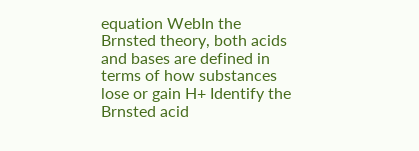equation WebIn the Brnsted theory, both acids and bases are defined in terms of how substances lose or gain H+ Identify the Brnsted acid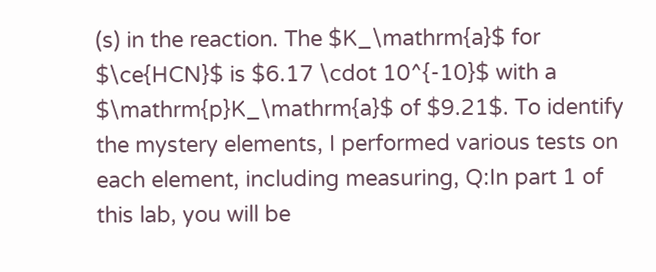(s) in the reaction. The $K_\mathrm{a}$ for $\ce{HCN}$ is $6.17 \cdot 10^{-10}$ with a $\mathrm{p}K_\mathrm{a}$ of $9.21$. To identify the mystery elements, I performed various tests on each element, including measuring, Q:In part 1 of this lab, you will be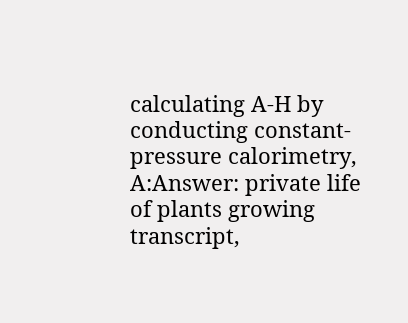calculating A-H by conducting constant-pressure calorimetry, A:Answer: private life of plants growing transcript,